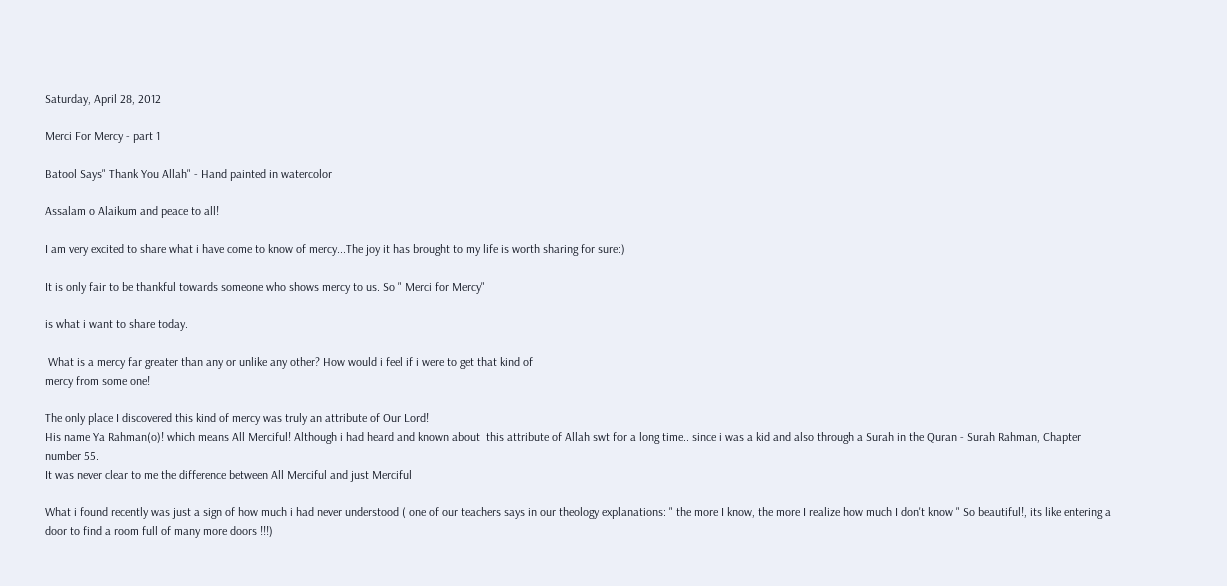Saturday, April 28, 2012

Merci For Mercy - part 1

Batool Says" Thank You Allah" - Hand painted in watercolor

Assalam o Alaikum and peace to all!

I am very excited to share what i have come to know of mercy...The joy it has brought to my life is worth sharing for sure:)

It is only fair to be thankful towards someone who shows mercy to us. So " Merci for Mercy"

is what i want to share today.

 What is a mercy far greater than any or unlike any other? How would i feel if i were to get that kind of
mercy from some one!

The only place I discovered this kind of mercy was truly an attribute of Our Lord!
His name Ya Rahman(o)! which means All Merciful! Although i had heard and known about  this attribute of Allah swt for a long time.. since i was a kid and also through a Surah in the Quran - Surah Rahman, Chapter number 55.
It was never clear to me the difference between All Merciful and just Merciful

What i found recently was just a sign of how much i had never understood ( one of our teachers says in our theology explanations: " the more I know, the more I realize how much I don't know " So beautiful!, its like entering a door to find a room full of many more doors !!!)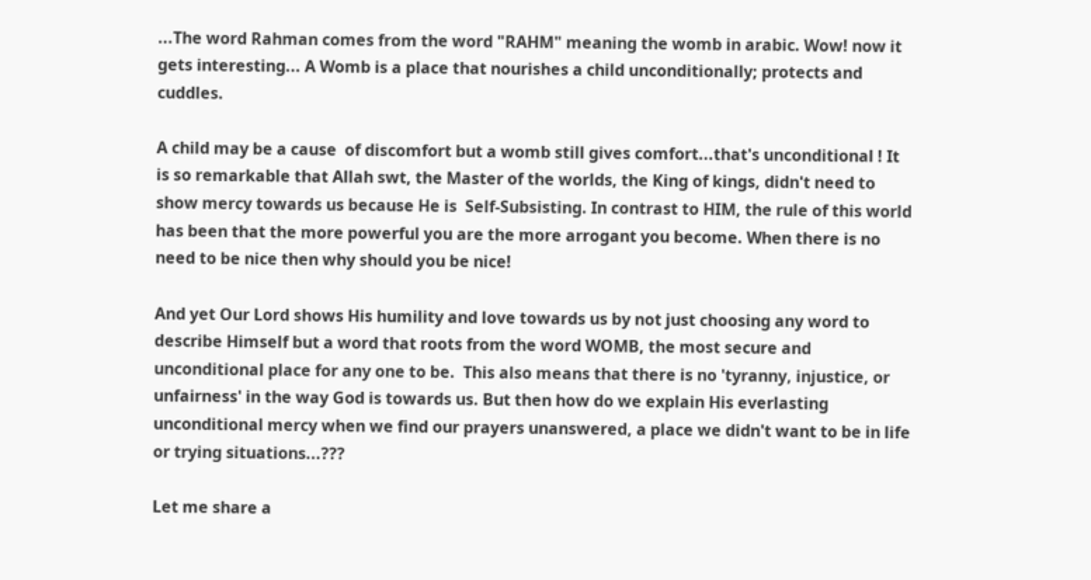...The word Rahman comes from the word "RAHM" meaning the womb in arabic. Wow! now it gets interesting... A Womb is a place that nourishes a child unconditionally; protects and cuddles.

A child may be a cause  of discomfort but a womb still gives comfort...that's unconditional ! It is so remarkable that Allah swt, the Master of the worlds, the King of kings, didn't need to show mercy towards us because He is  Self-Subsisting. In contrast to HIM, the rule of this world has been that the more powerful you are the more arrogant you become. When there is no need to be nice then why should you be nice!

And yet Our Lord shows His humility and love towards us by not just choosing any word to describe Himself but a word that roots from the word WOMB, the most secure and unconditional place for any one to be.  This also means that there is no 'tyranny, injustice, or unfairness' in the way God is towards us. But then how do we explain His everlasting unconditional mercy when we find our prayers unanswered, a place we didn't want to be in life or trying situations...???

Let me share a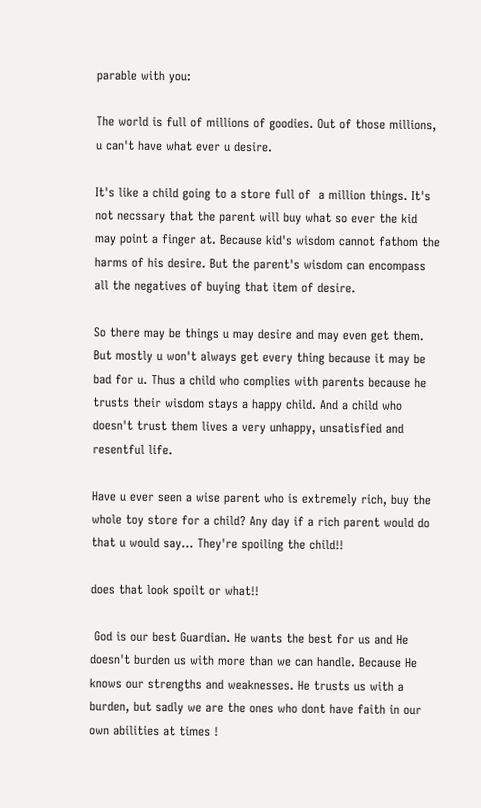parable with you:

The world is full of millions of goodies. Out of those millions, u can't have what ever u desire.

It's like a child going to a store full of  a million things. It's not necssary that the parent will buy what so ever the kid may point a finger at. Because kid's wisdom cannot fathom the harms of his desire. But the parent's wisdom can encompass all the negatives of buying that item of desire.

So there may be things u may desire and may even get them. But mostly u won't always get every thing because it may be bad for u. Thus a child who complies with parents because he trusts their wisdom stays a happy child. And a child who doesn't trust them lives a very unhappy, unsatisfied and resentful life.

Have u ever seen a wise parent who is extremely rich, buy the whole toy store for a child? Any day if a rich parent would do that u would say... They're spoiling the child!!

does that look spoilt or what!!

 God is our best Guardian. He wants the best for us and He doesn't burden us with more than we can handle. Because He knows our strengths and weaknesses. He trusts us with a burden, but sadly we are the ones who dont have faith in our own abilities at times !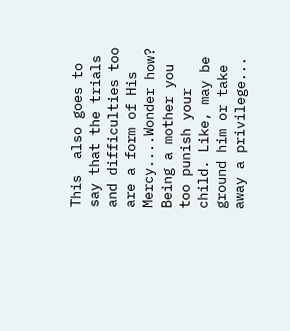This  also goes to say that the trials and difficulties too are a form of His Mercy....Wonder how?
Being a mother you too punish your child. Like, may be ground him or take away a privilege...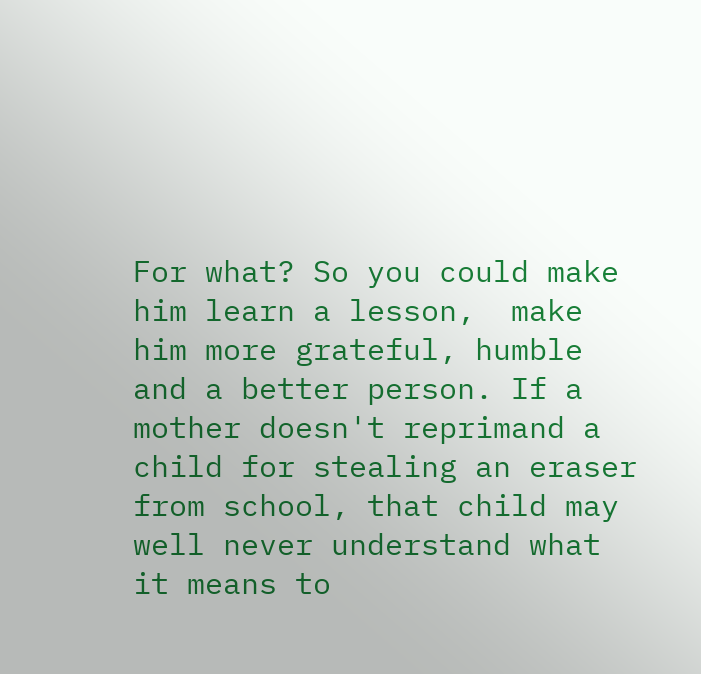For what? So you could make him learn a lesson,  make him more grateful, humble and a better person. If a mother doesn't reprimand a child for stealing an eraser from school, that child may well never understand what it means to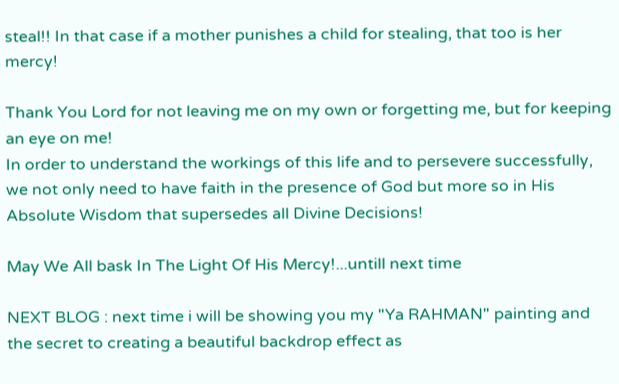steal!! In that case if a mother punishes a child for stealing, that too is her mercy!

Thank You Lord for not leaving me on my own or forgetting me, but for keeping an eye on me!
In order to understand the workings of this life and to persevere successfully, we not only need to have faith in the presence of God but more so in His Absolute Wisdom that supersedes all Divine Decisions!

May We All bask In The Light Of His Mercy!...untill next time

NEXT BLOG : next time i will be showing you my "Ya RAHMAN" painting and the secret to creating a beautiful backdrop effect as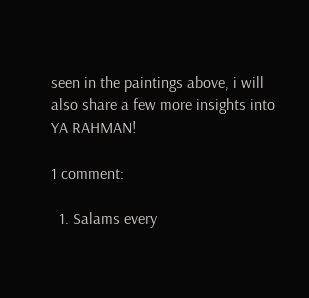seen in the paintings above, i will also share a few more insights into YA RAHMAN!

1 comment:

  1. Salams every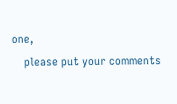one,
    please put your comments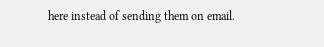here instead of sending them on email.